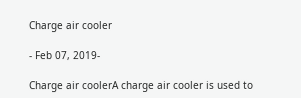Charge air cooler

- Feb 07, 2019-

Charge air coolerA charge air cooler is used to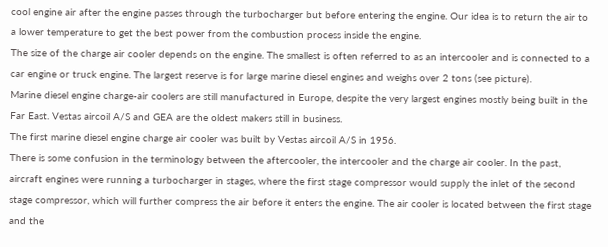cool engine air after the engine passes through the turbocharger but before entering the engine. Our idea is to return the air to a lower temperature to get the best power from the combustion process inside the engine.
The size of the charge air cooler depends on the engine. The smallest is often referred to as an intercooler and is connected to a car engine or truck engine. The largest reserve is for large marine diesel engines and weighs over 2 tons (see picture).
Marine diesel engine charge-air coolers are still manufactured in Europe, despite the very largest engines mostly being built in the Far East. Vestas aircoil A/S and GEA are the oldest makers still in business.
The first marine diesel engine charge air cooler was built by Vestas aircoil A/S in 1956.
There is some confusion in the terminology between the aftercooler, the intercooler and the charge air cooler. In the past, aircraft engines were running a turbocharger in stages, where the first stage compressor would supply the inlet of the second stage compressor, which will further compress the air before it enters the engine. The air cooler is located between the first stage and the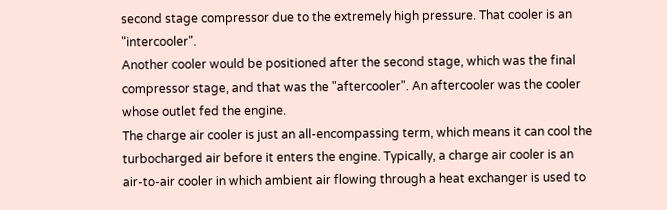second stage compressor due to the extremely high pressure. That cooler is an "intercooler".
Another cooler would be positioned after the second stage, which was the final compressor stage, and that was the "aftercooler". An aftercooler was the cooler whose outlet fed the engine.
The charge air cooler is just an all-encompassing term, which means it can cool the turbocharged air before it enters the engine. Typically, a charge air cooler is an air-to-air cooler in which ambient air flowing through a heat exchanger is used to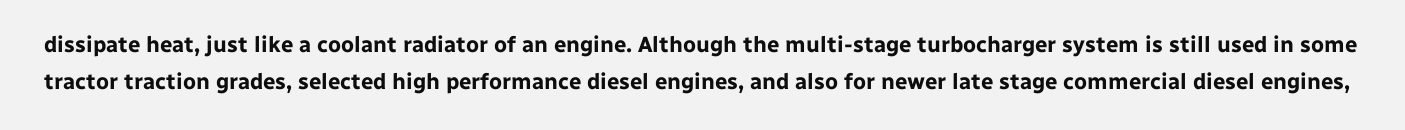dissipate heat, just like a coolant radiator of an engine. Although the multi-stage turbocharger system is still used in some tractor traction grades, selected high performance diesel engines, and also for newer late stage commercial diesel engines,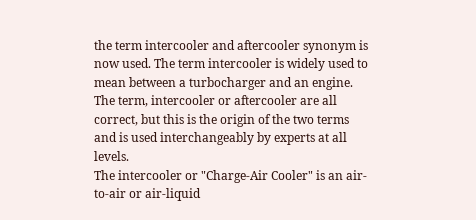the term intercooler and aftercooler synonym is now used. The term intercooler is widely used to mean between a turbocharger and an engine. The term, intercooler or aftercooler are all correct, but this is the origin of the two terms and is used interchangeably by experts at all levels.
The intercooler or "Charge-Air Cooler" is an air-to-air or air-liquid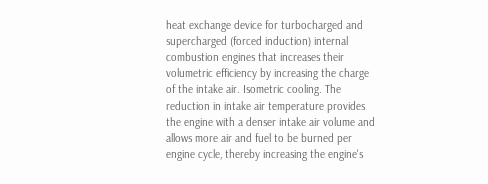heat exchange device for turbocharged and supercharged (forced induction) internal combustion engines that increases their volumetric efficiency by increasing the charge of the intake air. Isometric cooling. The reduction in intake air temperature provides the engine with a denser intake air volume and allows more air and fuel to be burned per engine cycle, thereby increasing the engine's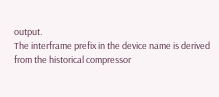output.
The interframe prefix in the device name is derived from the historical compressor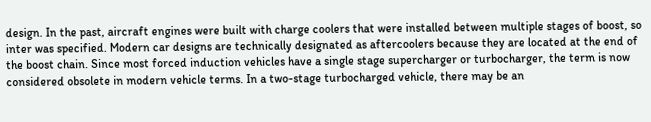design. In the past, aircraft engines were built with charge coolers that were installed between multiple stages of boost, so inter was specified. Modern car designs are technically designated as aftercoolers because they are located at the end of the boost chain. Since most forced induction vehicles have a single stage supercharger or turbocharger, the term is now considered obsolete in modern vehicle terms. In a two-stage turbocharged vehicle, there may be an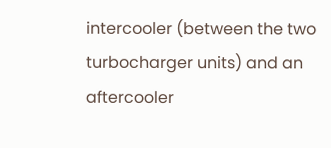intercooler (between the two turbocharger units) and an aftercooler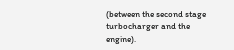(between the second stage turbocharger and the engine).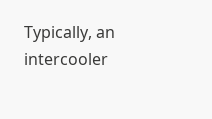Typically, an intercooler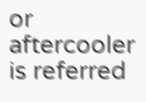or aftercooler is referred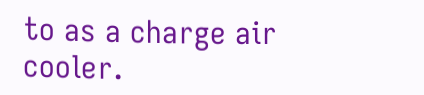to as a charge air cooler.